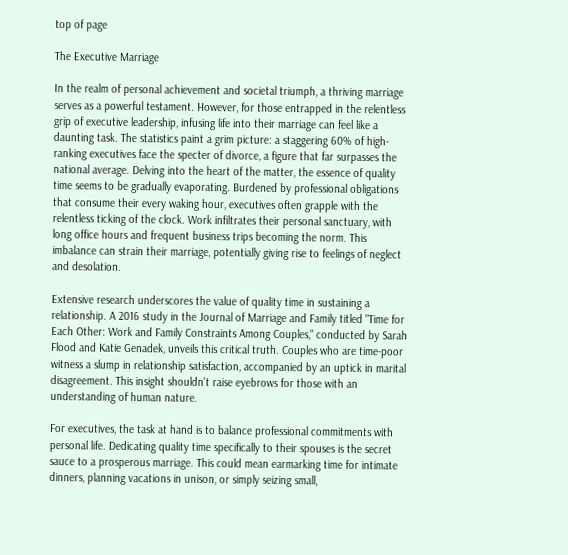top of page

The Executive Marriage

In the realm of personal achievement and societal triumph, a thriving marriage serves as a powerful testament. However, for those entrapped in the relentless grip of executive leadership, infusing life into their marriage can feel like a daunting task. The statistics paint a grim picture: a staggering 60% of high-ranking executives face the specter of divorce, a figure that far surpasses the national average. Delving into the heart of the matter, the essence of quality time seems to be gradually evaporating. Burdened by professional obligations that consume their every waking hour, executives often grapple with the relentless ticking of the clock. Work infiltrates their personal sanctuary, with long office hours and frequent business trips becoming the norm. This imbalance can strain their marriage, potentially giving rise to feelings of neglect and desolation.

Extensive research underscores the value of quality time in sustaining a relationship. A 2016 study in the Journal of Marriage and Family titled "Time for Each Other: Work and Family Constraints Among Couples," conducted by Sarah Flood and Katie Genadek, unveils this critical truth. Couples who are time-poor witness a slump in relationship satisfaction, accompanied by an uptick in marital disagreement. This insight shouldn't raise eyebrows for those with an understanding of human nature.

For executives, the task at hand is to balance professional commitments with personal life. Dedicating quality time specifically to their spouses is the secret sauce to a prosperous marriage. This could mean earmarking time for intimate dinners, planning vacations in unison, or simply seizing small,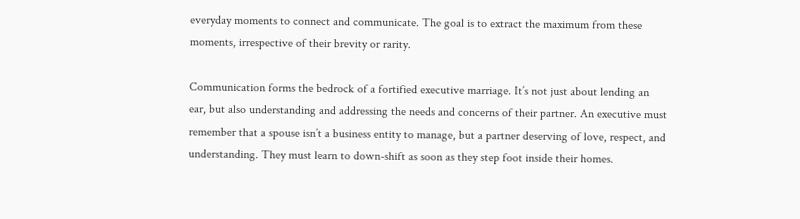everyday moments to connect and communicate. The goal is to extract the maximum from these moments, irrespective of their brevity or rarity.

Communication forms the bedrock of a fortified executive marriage. It’s not just about lending an ear, but also understanding and addressing the needs and concerns of their partner. An executive must remember that a spouse isn’t a business entity to manage, but a partner deserving of love, respect, and understanding. They must learn to down-shift as soon as they step foot inside their homes.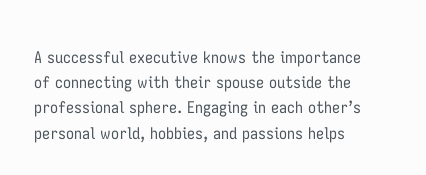A successful executive knows the importance of connecting with their spouse outside the professional sphere. Engaging in each other’s personal world, hobbies, and passions helps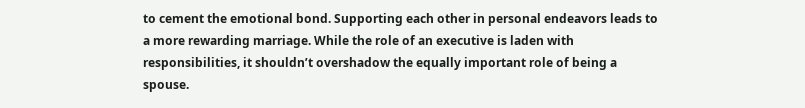to cement the emotional bond. Supporting each other in personal endeavors leads to a more rewarding marriage. While the role of an executive is laden with responsibilities, it shouldn’t overshadow the equally important role of being a spouse.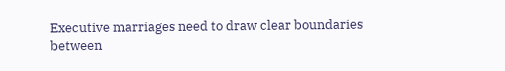Executive marriages need to draw clear boundaries between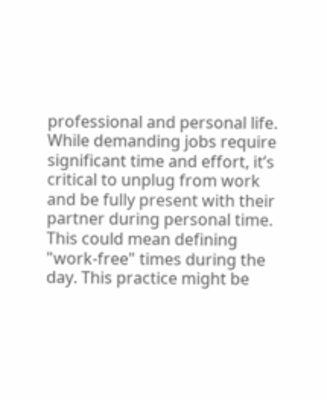professional and personal life. While demanding jobs require significant time and effort, it’s critical to unplug from work and be fully present with their partner during personal time. This could mean defining "work-free" times during the day. This practice might be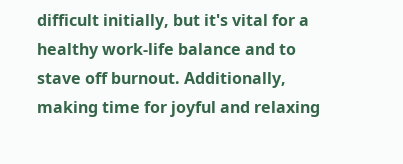difficult initially, but it's vital for a healthy work-life balance and to stave off burnout. Additionally, making time for joyful and relaxing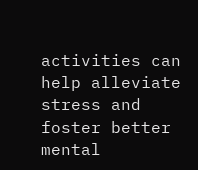activities can help alleviate stress and foster better mental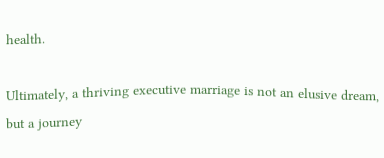health.

Ultimately, a thriving executive marriage is not an elusive dream, but a journey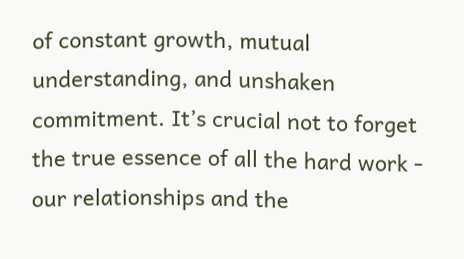of constant growth, mutual understanding, and unshaken commitment. It’s crucial not to forget the true essence of all the hard work - our relationships and the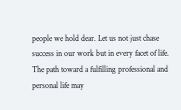people we hold dear. Let us not just chase success in our work but in every facet of life. The path toward a fulfilling professional and personal life may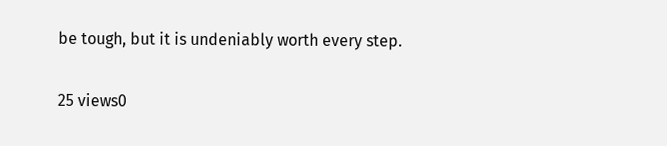be tough, but it is undeniably worth every step.

25 views0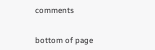comments


bottom of page